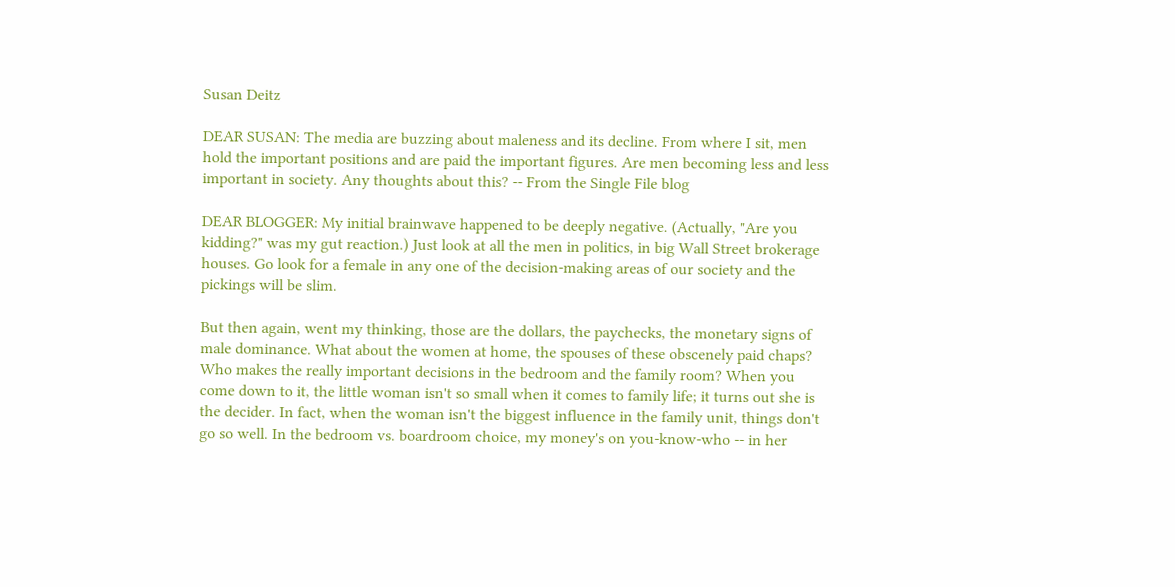Susan Deitz

DEAR SUSAN: The media are buzzing about maleness and its decline. From where I sit, men hold the important positions and are paid the important figures. Are men becoming less and less important in society. Any thoughts about this? -- From the Single File blog

DEAR BLOGGER: My initial brainwave happened to be deeply negative. (Actually, "Are you kidding?" was my gut reaction.) Just look at all the men in politics, in big Wall Street brokerage houses. Go look for a female in any one of the decision-making areas of our society and the pickings will be slim.

But then again, went my thinking, those are the dollars, the paychecks, the monetary signs of male dominance. What about the women at home, the spouses of these obscenely paid chaps? Who makes the really important decisions in the bedroom and the family room? When you come down to it, the little woman isn't so small when it comes to family life; it turns out she is the decider. In fact, when the woman isn't the biggest influence in the family unit, things don't go so well. In the bedroom vs. boardroom choice, my money's on you-know-who -- in her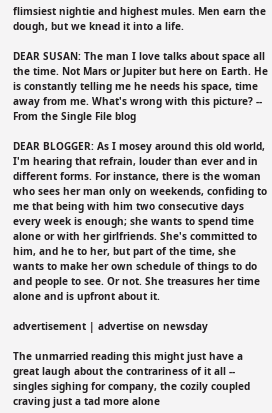flimsiest nightie and highest mules. Men earn the dough, but we knead it into a life.

DEAR SUSAN: The man I love talks about space all the time. Not Mars or Jupiter but here on Earth. He is constantly telling me he needs his space, time away from me. What's wrong with this picture? -- From the Single File blog

DEAR BLOGGER: As I mosey around this old world, I'm hearing that refrain, louder than ever and in different forms. For instance, there is the woman who sees her man only on weekends, confiding to me that being with him two consecutive days every week is enough; she wants to spend time alone or with her girlfriends. She's committed to him, and he to her, but part of the time, she wants to make her own schedule of things to do and people to see. Or not. She treasures her time alone and is upfront about it.

advertisement | advertise on newsday

The unmarried reading this might just have a great laugh about the contrariness of it all -- singles sighing for company, the cozily coupled craving just a tad more alone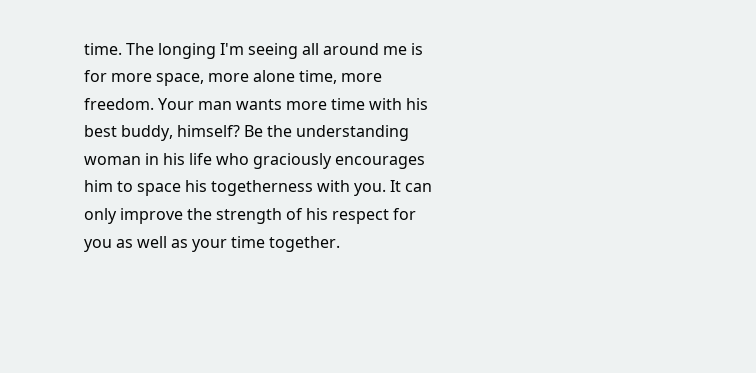time. The longing I'm seeing all around me is for more space, more alone time, more freedom. Your man wants more time with his best buddy, himself? Be the understanding woman in his life who graciously encourages him to space his togetherness with you. It can only improve the strength of his respect for you as well as your time together.